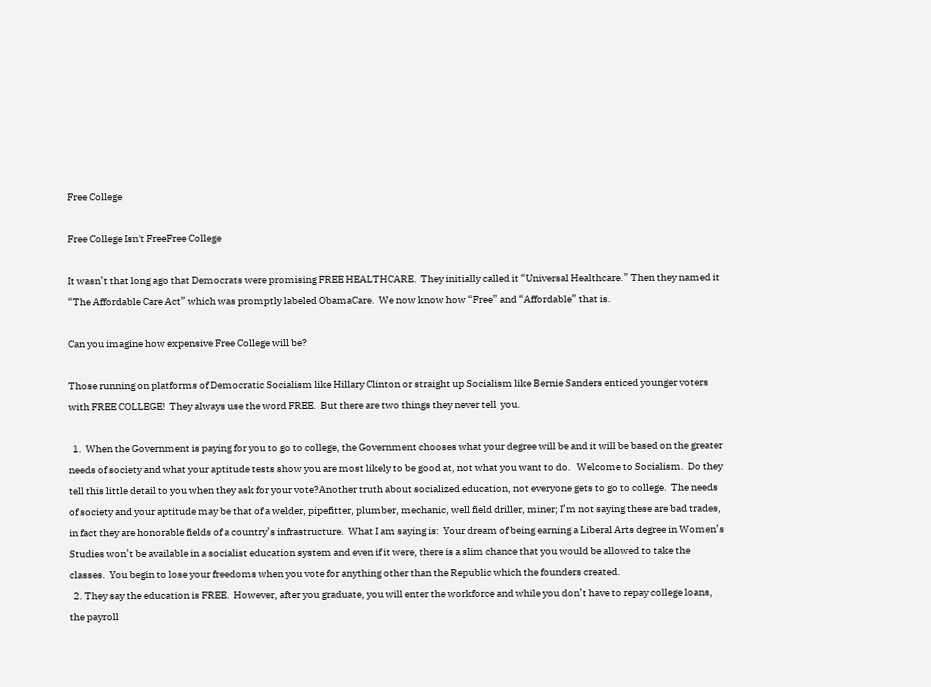Free College

Free College Isn't FreeFree College

It wasn’t that long ago that Democrats were promising FREE HEALTHCARE.  They initially called it “Universal Healthcare.” Then they named it “The Affordable Care Act” which was promptly labeled ObamaCare.  We now know how “Free” and “Affordable” that is.

Can you imagine how expensive Free College will be?

Those running on platforms of Democratic Socialism like Hillary Clinton or straight up Socialism like Bernie Sanders enticed younger voters with FREE COLLEGE!  They always use the word FREE.  But there are two things they never tell  you.

  1.  When the Government is paying for you to go to college, the Government chooses what your degree will be and it will be based on the greater needs of society and what your aptitude tests show you are most likely to be good at, not what you want to do.   Welcome to Socialism.  Do they tell this little detail to you when they ask for your vote?Another truth about socialized education, not everyone gets to go to college.  The needs of society and your aptitude may be that of a welder, pipefitter, plumber, mechanic, well field driller, miner; I’m not saying these are bad trades, in fact they are honorable fields of a country’s infrastructure.  What I am saying is:  Your dream of being earning a Liberal Arts degree in Women’s Studies won’t be available in a socialist education system and even if it were, there is a slim chance that you would be allowed to take the classes.  You begin to lose your freedoms when you vote for anything other than the Republic which the founders created.
  2. They say the education is FREE.  However, after you graduate, you will enter the workforce and while you don’t have to repay college loans, the payroll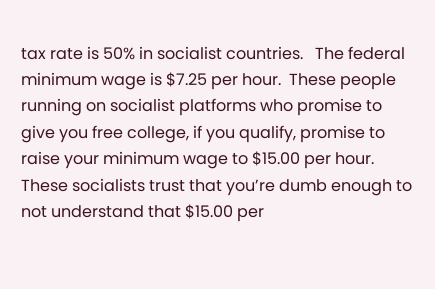tax rate is 50% in socialist countries.   The federal minimum wage is $7.25 per hour.  These people running on socialist platforms who promise to give you free college, if you qualify, promise to raise your minimum wage to $15.00 per hour.  These socialists trust that you’re dumb enough to not understand that $15.00 per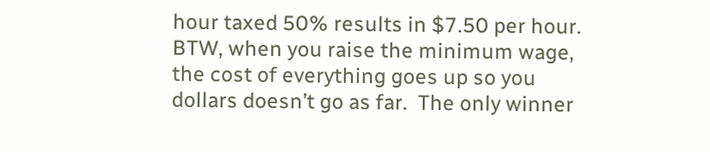hour taxed 50% results in $7.50 per hour.  BTW, when you raise the minimum wage, the cost of everything goes up so you dollars doesn’t go as far.  The only winner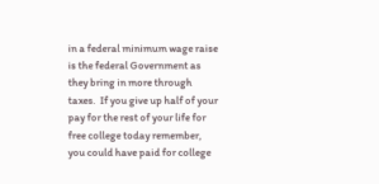in a federal minimum wage raise is the federal Government as they bring in more through taxes.  If you give up half of your pay for the rest of your life for free college today remember, you could have paid for college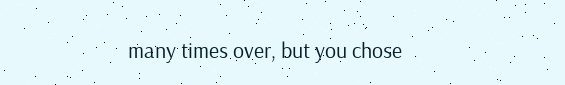many times over, but you chose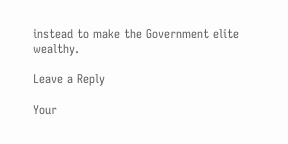instead to make the Government elite wealthy.

Leave a Reply

Your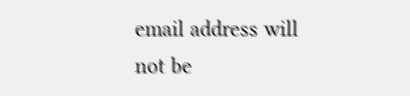email address will not be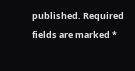published. Required fields are marked *